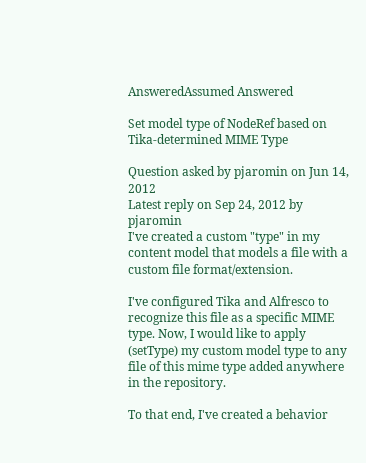AnsweredAssumed Answered

Set model type of NodeRef based on Tika-determined MIME Type

Question asked by pjaromin on Jun 14, 2012
Latest reply on Sep 24, 2012 by pjaromin
I've created a custom "type" in my content model that models a file with a custom file format/extension.

I've configured Tika and Alfresco to recognize this file as a specific MIME type. Now, I would like to apply (setType) my custom model type to any file of this mime type added anywhere in the repository.

To that end, I've created a behavior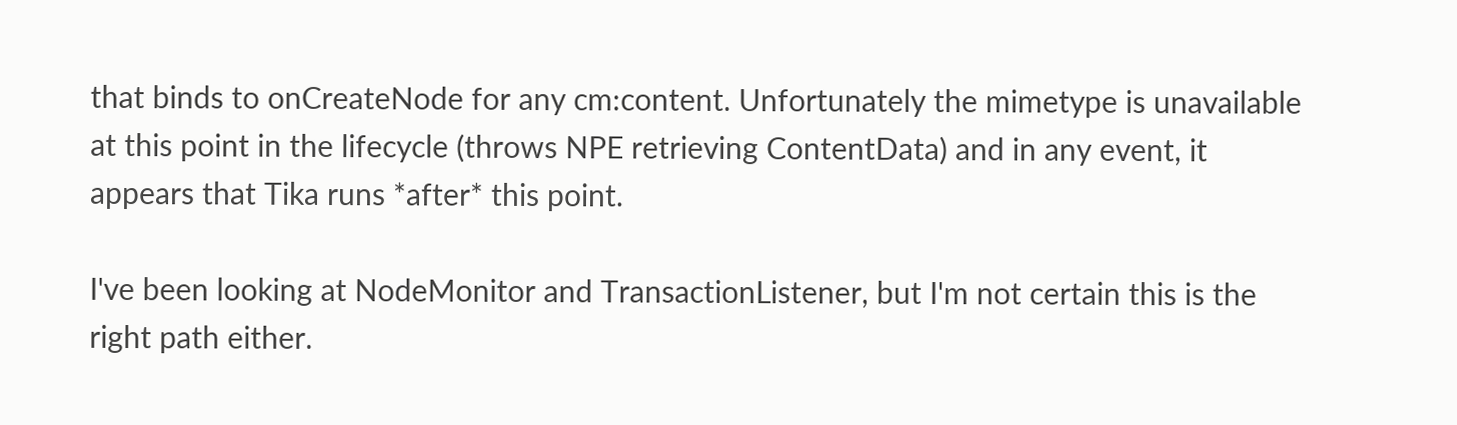that binds to onCreateNode for any cm:content. Unfortunately the mimetype is unavailable at this point in the lifecycle (throws NPE retrieving ContentData) and in any event, it appears that Tika runs *after* this point.

I've been looking at NodeMonitor and TransactionListener, but I'm not certain this is the right path either.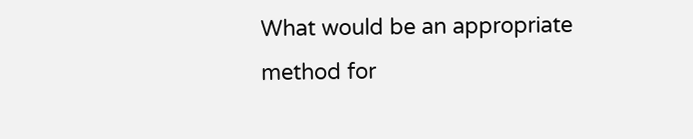What would be an appropriate method for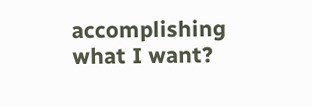accomplishing what I want?